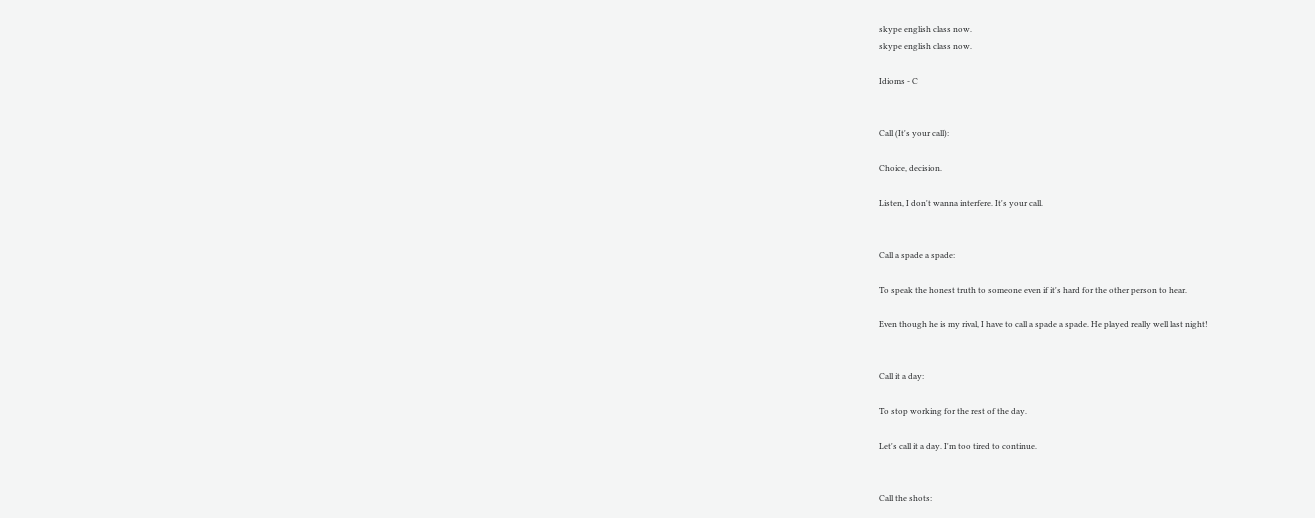skype english class now.
skype english class now.

Idioms - C


Call (It's your call):

Choice, decision.

Listen, I don't wanna interfere. It's your call.


Call a spade a spade:

To speak the honest truth to someone even if it's hard for the other person to hear.

Even though he is my rival, I have to call a spade a spade. He played really well last night!


Call it a day:

To stop working for the rest of the day.

Let's call it a day. I'm too tired to continue.


Call the shots: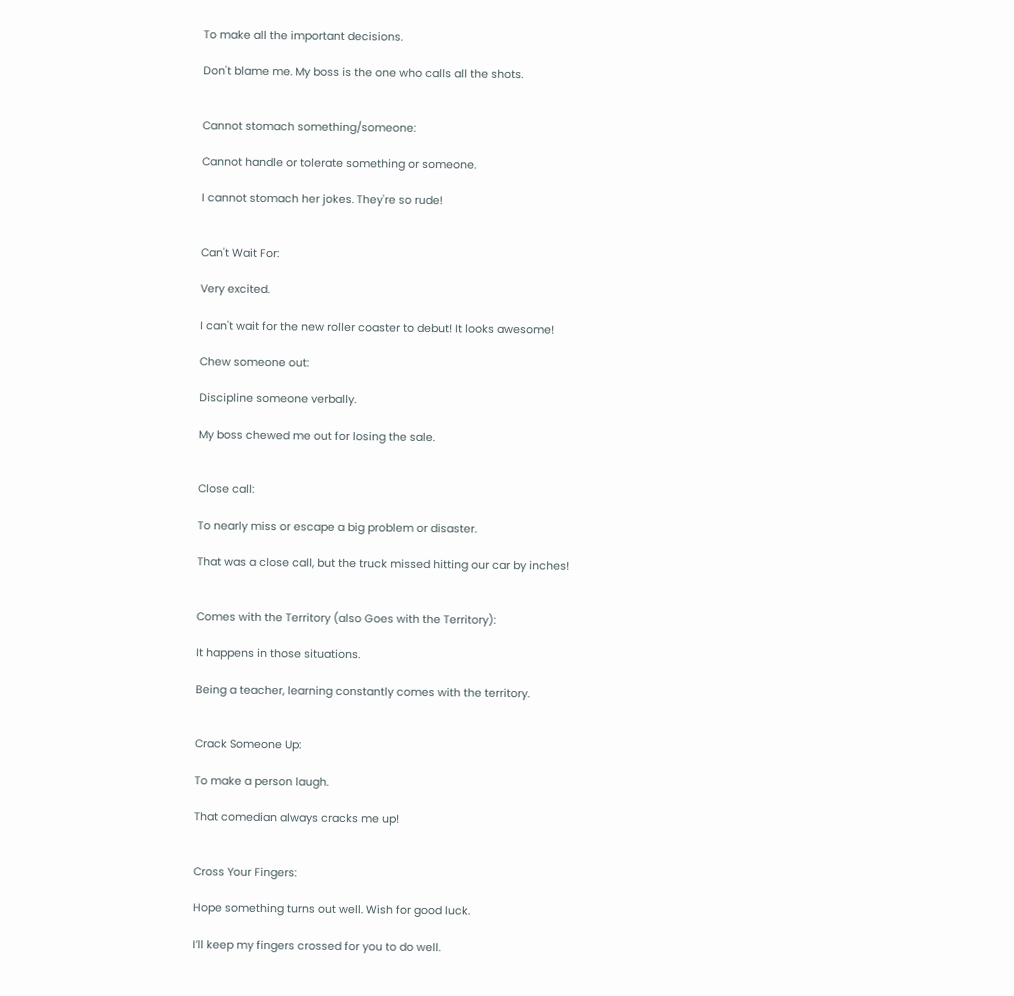To make all the important decisions.

Don't blame me. My boss is the one who calls all the shots.


Cannot stomach something/someone:

Cannot handle or tolerate something or someone.

I cannot stomach her jokes. They're so rude!


Can't Wait For:

Very excited.

I can't wait for the new roller coaster to debut! It looks awesome!

Chew someone out:

Discipline someone verbally.

My boss chewed me out for losing the sale.


Close call:

To nearly miss or escape a big problem or disaster.

That was a close call, but the truck missed hitting our car by inches!


Comes with the Territory (also Goes with the Territory):

It happens in those situations.

Being a teacher, learning constantly comes with the territory.


Crack Someone Up:

To make a person laugh.

That comedian always cracks me up!


Cross Your Fingers:

Hope something turns out well. Wish for good luck.

I’ll keep my fingers crossed for you to do well.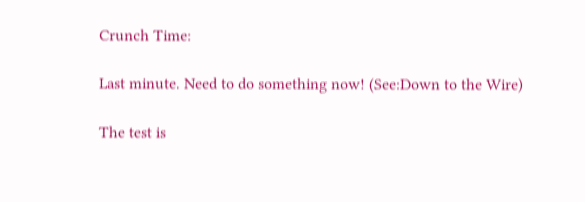Crunch Time:

Last minute. Need to do something now! (See:Down to the Wire)

The test is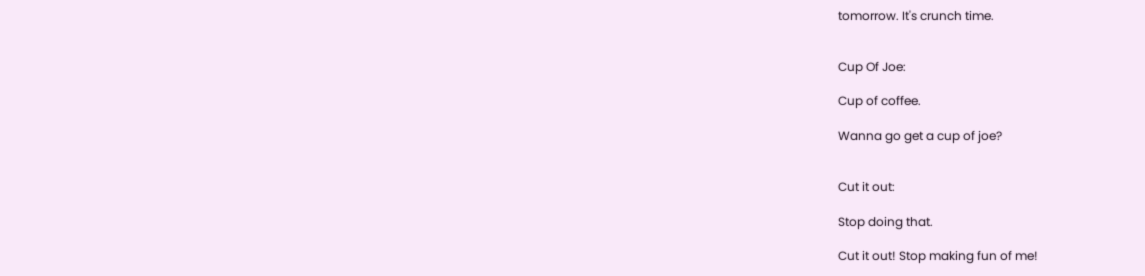tomorrow. It's crunch time.


Cup Of Joe:

Cup of coffee.

Wanna go get a cup of joe?


Cut it out:

Stop doing that.

Cut it out! Stop making fun of me!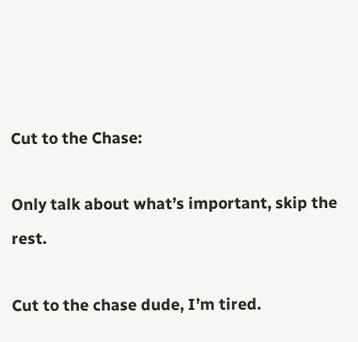Cut to the Chase:

Only talk about what’s important, skip the rest.

Cut to the chase dude, I’m tired.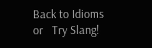Back to Idioms   or   Try Slang!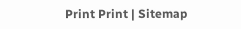Print Print | Sitemap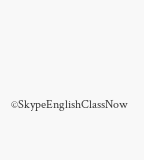©SkypeEnglishClassNow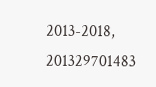2013-2018, 201329701483